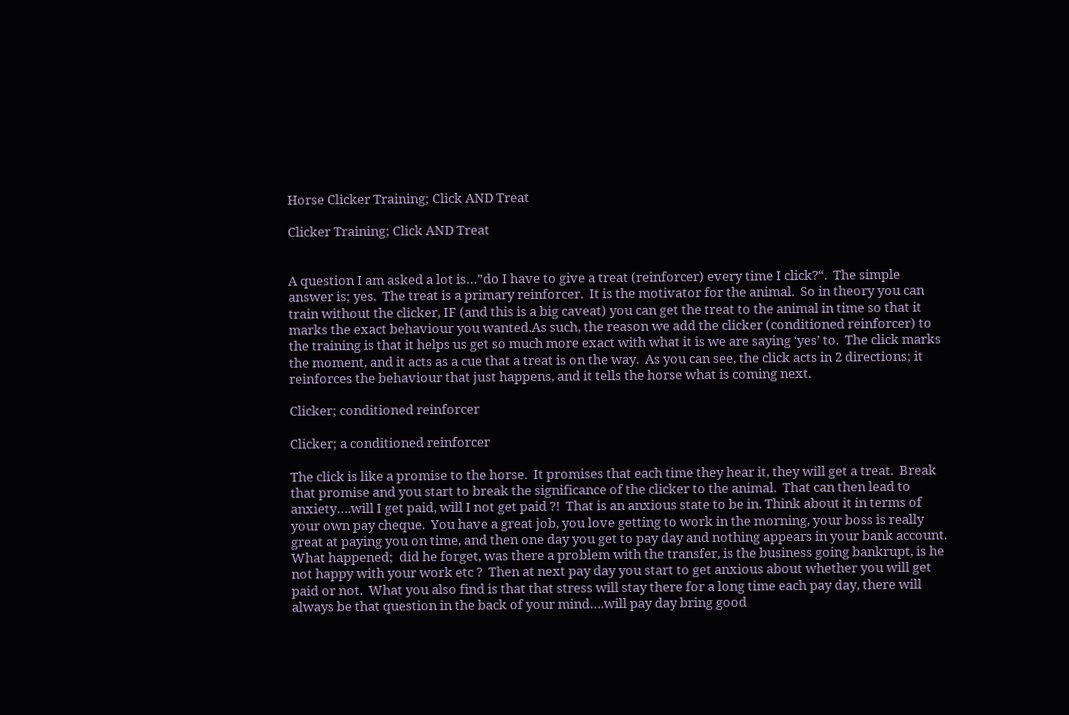Horse Clicker Training; Click AND Treat

Clicker Training; Click AND Treat


A question I am asked a lot is…”do I have to give a treat (reinforcer) every time I click?“.  The simple answer is; yes.  The treat is a primary reinforcer.  It is the motivator for the animal.  So in theory you can train without the clicker, IF (and this is a big caveat) you can get the treat to the animal in time so that it marks the exact behaviour you wanted.As such, the reason we add the clicker (conditioned reinforcer) to the training is that it helps us get so much more exact with what it is we are saying ‘yes’ to.  The click marks the moment, and it acts as a cue that a treat is on the way.  As you can see, the click acts in 2 directions; it reinforces the behaviour that just happens, and it tells the horse what is coming next.

Clicker; conditioned reinforcer

Clicker; a conditioned reinforcer

The click is like a promise to the horse.  It promises that each time they hear it, they will get a treat.  Break that promise and you start to break the significance of the clicker to the animal.  That can then lead to anxiety….will I get paid, will I not get paid ?!  That is an anxious state to be in. Think about it in terms of your own pay cheque.  You have a great job, you love getting to work in the morning, your boss is really great at paying you on time, and then one day you get to pay day and nothing appears in your bank account.  What happened;  did he forget, was there a problem with the transfer, is the business going bankrupt, is he not happy with your work etc ?  Then at next pay day you start to get anxious about whether you will get paid or not.  What you also find is that that stress will stay there for a long time each pay day, there will always be that question in the back of your mind….will pay day bring good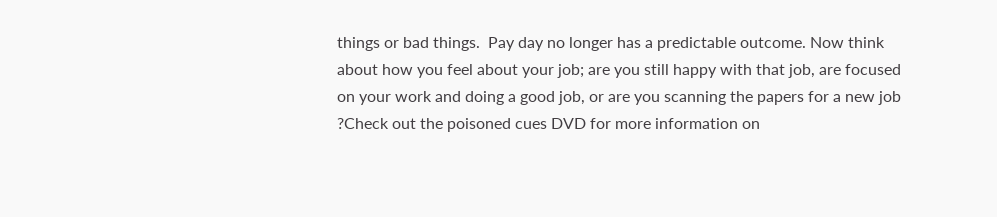things or bad things.  Pay day no longer has a predictable outcome. Now think about how you feel about your job; are you still happy with that job, are focused on your work and doing a good job, or are you scanning the papers for a new job ?Check out the poisoned cues DVD for more information on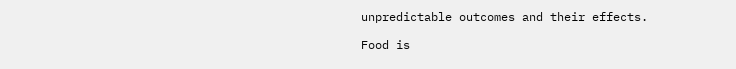unpredictable outcomes and their effects.

Food is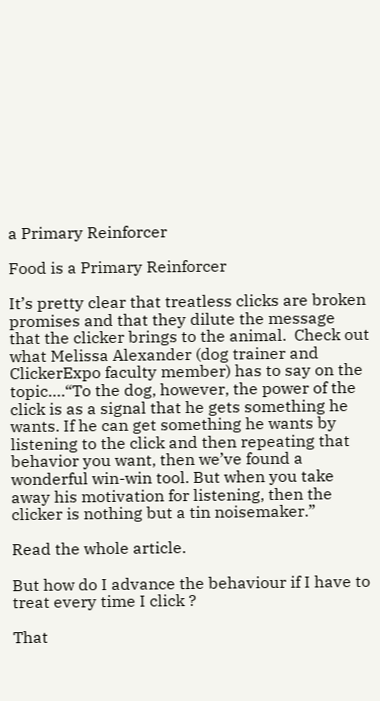a Primary Reinforcer

Food is a Primary Reinforcer

It’s pretty clear that treatless clicks are broken promises and that they dilute the message that the clicker brings to the animal.  Check out what Melissa Alexander (dog trainer and ClickerExpo faculty member) has to say on the topic….“To the dog, however, the power of the click is as a signal that he gets something he wants. If he can get something he wants by listening to the click and then repeating that behavior you want, then we’ve found a wonderful win-win tool. But when you take away his motivation for listening, then the clicker is nothing but a tin noisemaker.”

Read the whole article.

But how do I advance the behaviour if I have to treat every time I click ?

That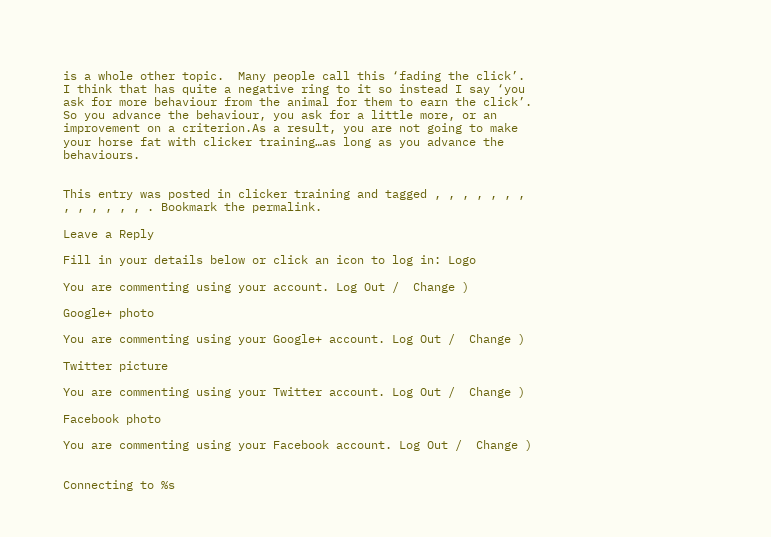is a whole other topic.  Many people call this ‘fading the click’.  I think that has quite a negative ring to it so instead I say ‘you ask for more behaviour from the animal for them to earn the click’.  So you advance the behaviour, you ask for a little more, or an improvement on a criterion.As a result, you are not going to make your horse fat with clicker training…as long as you advance the behaviours.


This entry was posted in clicker training and tagged , , , , , , , , , , , , , . Bookmark the permalink.

Leave a Reply

Fill in your details below or click an icon to log in: Logo

You are commenting using your account. Log Out /  Change )

Google+ photo

You are commenting using your Google+ account. Log Out /  Change )

Twitter picture

You are commenting using your Twitter account. Log Out /  Change )

Facebook photo

You are commenting using your Facebook account. Log Out /  Change )


Connecting to %s